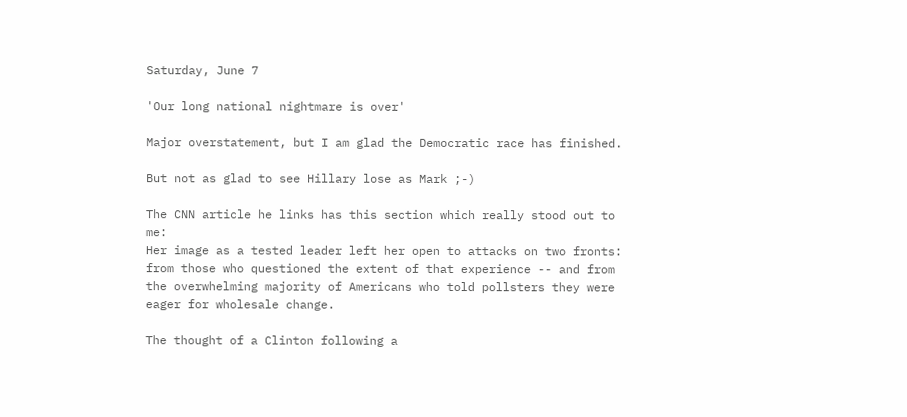Saturday, June 7

'Our long national nightmare is over'

Major overstatement, but I am glad the Democratic race has finished.

But not as glad to see Hillary lose as Mark ;-)

The CNN article he links has this section which really stood out to me:
Her image as a tested leader left her open to attacks on two fronts: from those who questioned the extent of that experience -- and from the overwhelming majority of Americans who told pollsters they were eager for wholesale change.

The thought of a Clinton following a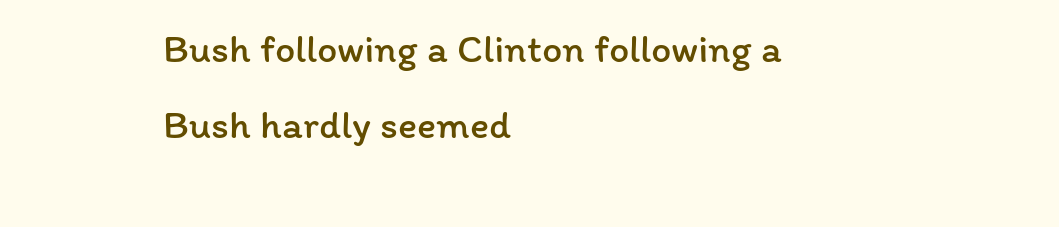Bush following a Clinton following a Bush hardly seemed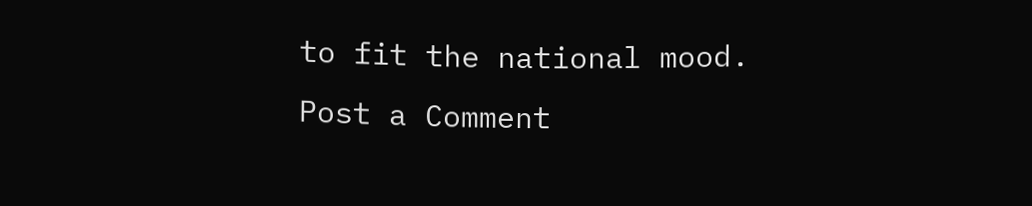to fit the national mood.
Post a Comment